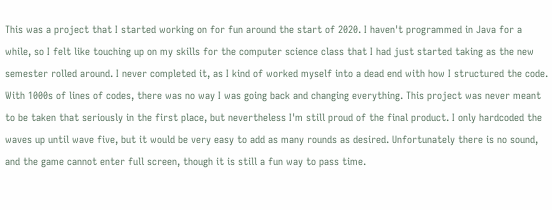This was a project that I started working on for fun around the start of 2020. I haven't programmed in Java for a while, so I felt like touching up on my skills for the computer science class that I had just started taking as the new semester rolled around. I never completed it, as I kind of worked myself into a dead end with how I structured the code. With 1000s of lines of codes, there was no way I was going back and changing everything. This project was never meant to be taken that seriously in the first place, but nevertheless I'm still proud of the final product. I only hardcoded the waves up until wave five, but it would be very easy to add as many rounds as desired. Unfortunately there is no sound, and the game cannot enter full screen, though it is still a fun way to pass time.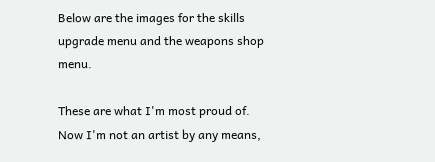Below are the images for the skills upgrade menu and the weapons shop menu.

These are what I'm most proud of. Now I'm not an artist by any means,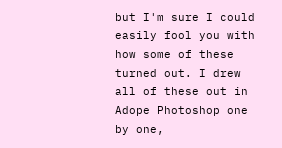but I'm sure I could easily fool you with how some of these turned out. I drew all of these out in Adope Photoshop one by one,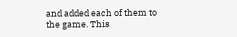and added each of them to the game. This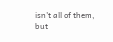isn't all of them, but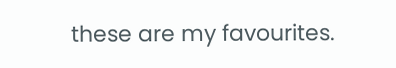these are my favourites.